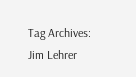Tag Archives: Jim Lehrer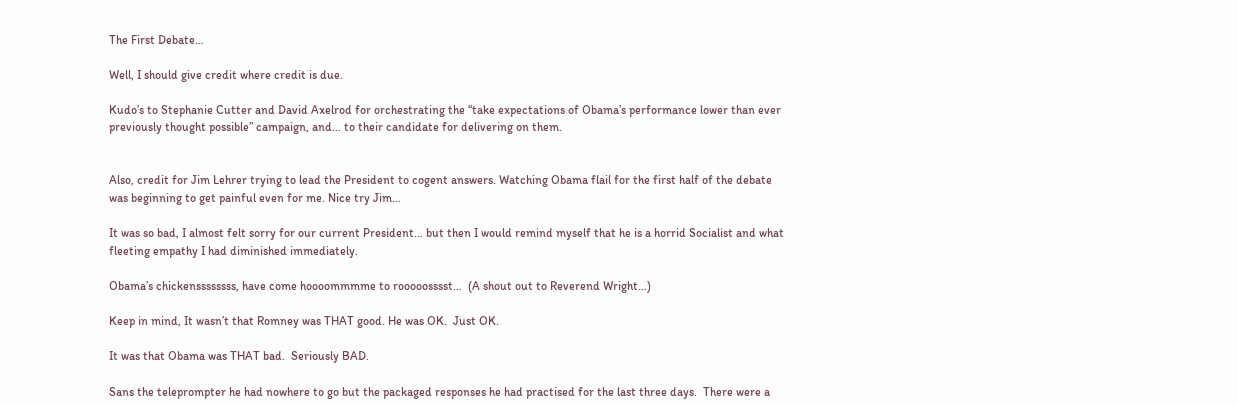The First Debate…

Well, I should give credit where credit is due.

Kudo’s to Stephanie Cutter and David Axelrod for orchestrating the “take expectations of Obama’s performance lower than ever previously thought possible” campaign, and… to their candidate for delivering on them.


Also, credit for Jim Lehrer trying to lead the President to cogent answers. Watching Obama flail for the first half of the debate was beginning to get painful even for me. Nice try Jim…

It was so bad, I almost felt sorry for our current President… but then I would remind myself that he is a horrid Socialist and what fleeting empathy I had diminished immediately.

Obama’s chickenssssssss, have come hoooommmme to rooooosssst…  (A shout out to Reverend Wright…)

Keep in mind, It wasn’t that Romney was THAT good. He was OK.  Just OK.

It was that Obama was THAT bad.  Seriously BAD.

Sans the teleprompter he had nowhere to go but the packaged responses he had practised for the last three days.  There were a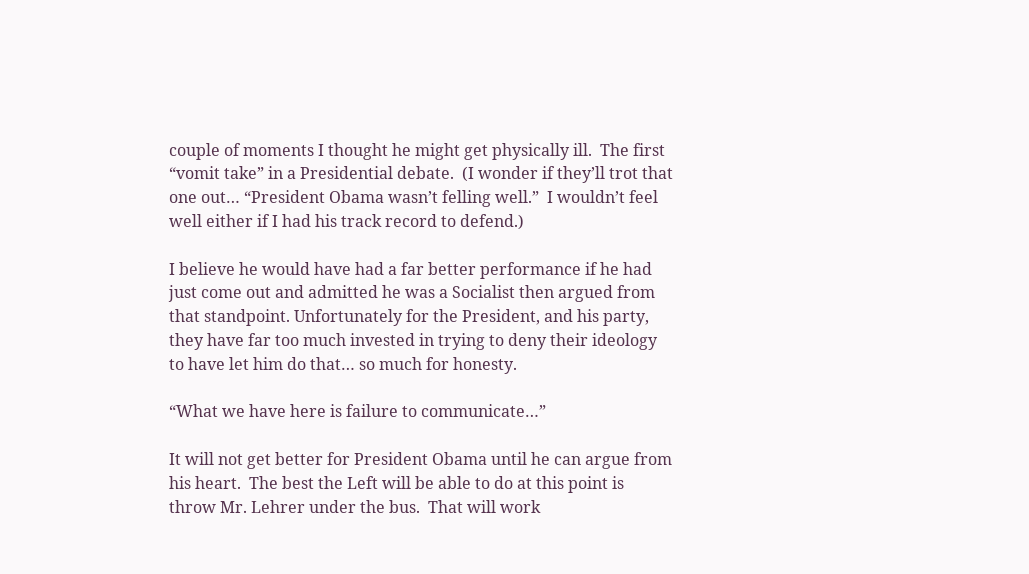couple of moments I thought he might get physically ill.  The first “vomit take” in a Presidential debate.  (I wonder if they’ll trot that one out… “President Obama wasn’t felling well.”  I wouldn’t feel well either if I had his track record to defend.)

I believe he would have had a far better performance if he had just come out and admitted he was a Socialist then argued from that standpoint. Unfortunately for the President, and his party, they have far too much invested in trying to deny their ideology to have let him do that… so much for honesty.

“What we have here is failure to communicate…”

It will not get better for President Obama until he can argue from his heart.  The best the Left will be able to do at this point is throw Mr. Lehrer under the bus.  That will work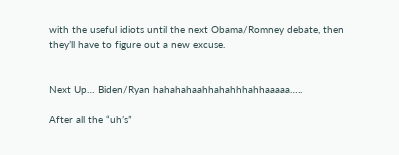with the useful idiots until the next Obama/Romney debate, then they’ll have to figure out a new excuse.


Next Up… Biden/Ryan hahahahaahhahahhhahhaaaaa…..

After all the “uh’s”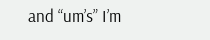and “um’s” I’m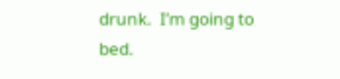drunk.  I’m going to bed.